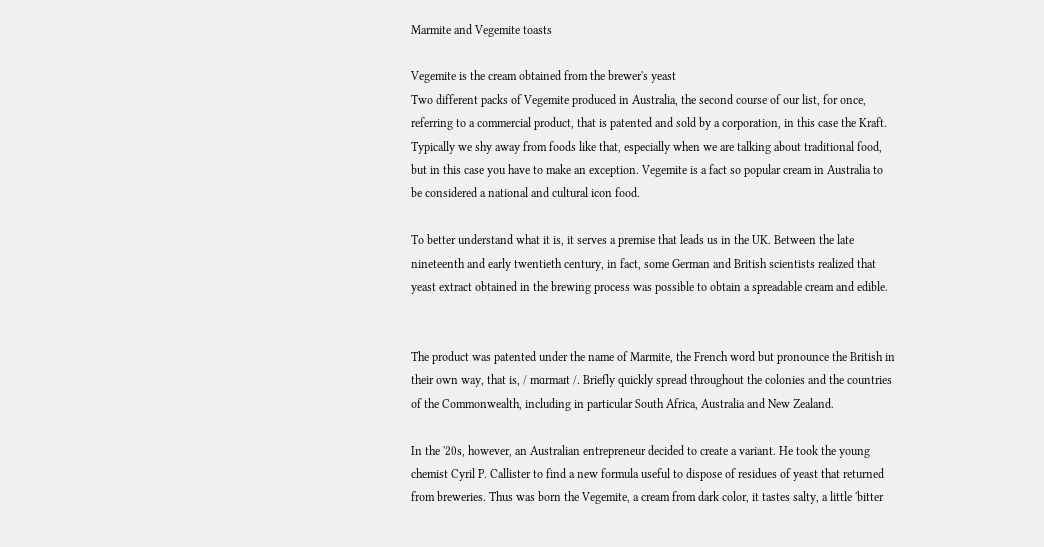Marmite and Vegemite toasts

Vegemite is the cream obtained from the brewer's yeast
Two different packs of Vegemite produced in Australia, the second course of our list, for once, referring to a commercial product, that is patented and sold by a corporation, in this case the Kraft. Typically we shy away from foods like that, especially when we are talking about traditional food, but in this case you have to make an exception. Vegemite is a fact so popular cream in Australia to be considered a national and cultural icon food.

To better understand what it is, it serves a premise that leads us in the UK. Between the late nineteenth and early twentieth century, in fact, some German and British scientists realized that yeast extract obtained in the brewing process was possible to obtain a spreadable cream and edible.


The product was patented under the name of Marmite, the French word but pronounce the British in their own way, that is, / mɑrmaɪt /. Briefly quickly spread throughout the colonies and the countries of the Commonwealth, including in particular South Africa, Australia and New Zealand.

In the '20s, however, an Australian entrepreneur decided to create a variant. He took the young chemist Cyril P. Callister to find a new formula useful to dispose of residues of yeast that returned from breweries. Thus was born the Vegemite, a cream from dark color, it tastes salty, a little 'bitter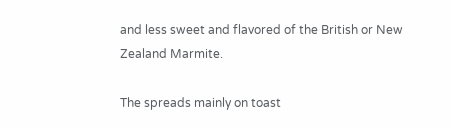and less sweet and flavored of the British or New Zealand Marmite.

The spreads mainly on toast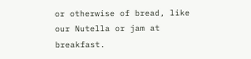or otherwise of bread, like our Nutella or jam at breakfast.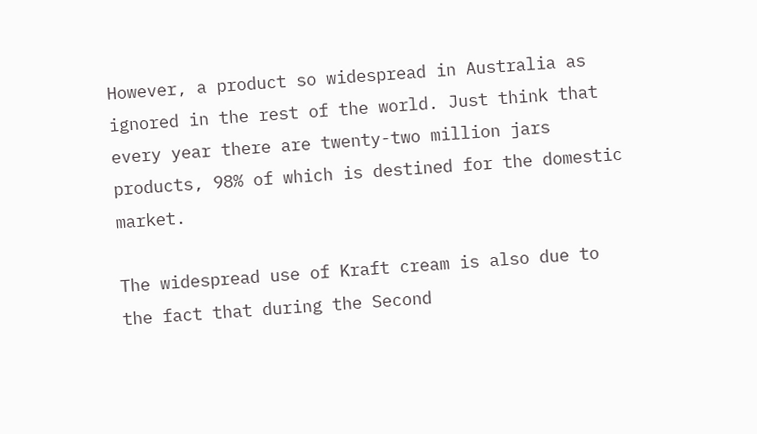However, a product so widespread in Australia as ignored in the rest of the world. Just think that every year there are twenty-two million jars products, 98% of which is destined for the domestic market.

The widespread use of Kraft cream is also due to the fact that during the Second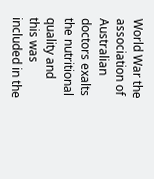World War the association of Australian doctors exalts the nutritional quality and this was included in the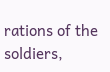rations of the soldiers,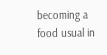becoming a food usual in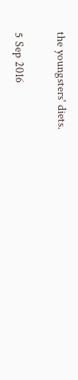the youngsters' diets.

5 Sep 2016